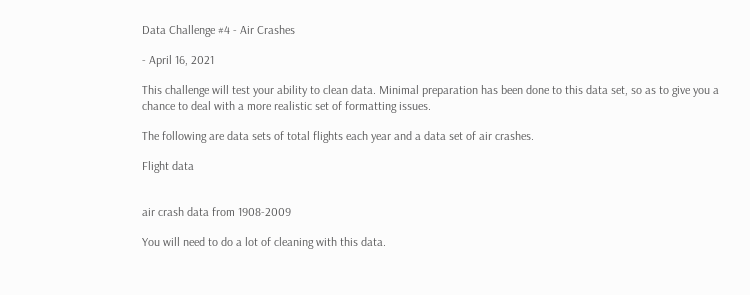Data Challenge #4 - Air Crashes

- April 16, 2021

This challenge will test your ability to clean data. Minimal preparation has been done to this data set, so as to give you a chance to deal with a more realistic set of formatting issues.

The following are data sets of total flights each year and a data set of air crashes.

Flight data


air crash data from 1908-2009

You will need to do a lot of cleaning with this data.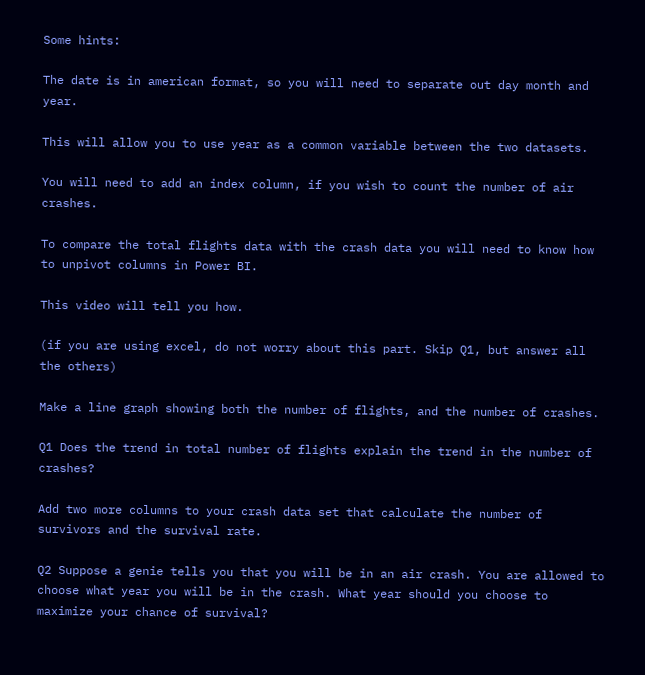Some hints:

The date is in american format, so you will need to separate out day month and year.

This will allow you to use year as a common variable between the two datasets.

You will need to add an index column, if you wish to count the number of air crashes.

To compare the total flights data with the crash data you will need to know how to unpivot columns in Power BI.

This video will tell you how.

(if you are using excel, do not worry about this part. Skip Q1, but answer all the others)

Make a line graph showing both the number of flights, and the number of crashes.

Q1 Does the trend in total number of flights explain the trend in the number of crashes?

Add two more columns to your crash data set that calculate the number of survivors and the survival rate.

Q2 Suppose a genie tells you that you will be in an air crash. You are allowed to choose what year you will be in the crash. What year should you choose to maximize your chance of survival?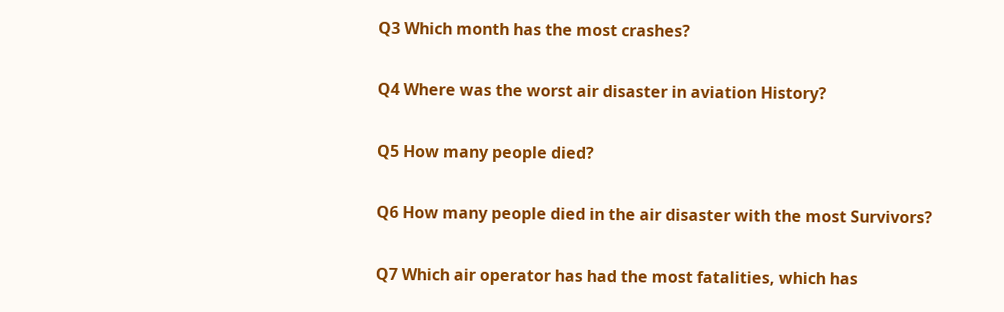Q3 Which month has the most crashes?

Q4 Where was the worst air disaster in aviation History?

Q5 How many people died?

Q6 How many people died in the air disaster with the most Survivors?

Q7 Which air operator has had the most fatalities, which has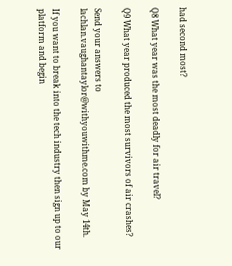had second most?

Q8 What year was the most deadly for air travel?

Q9 What year produced the most survivors of air crashes?

Send your answers to lachlan.vaughantaylor@withyouwithme.com by May 14th.

If you want to break into the tech industry then sign up to our platform and begin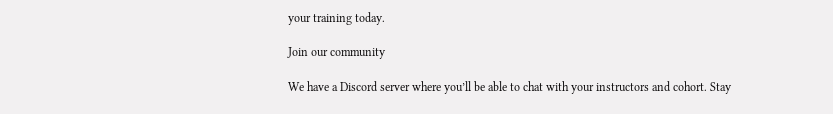your training today.

Join our community

We have a Discord server where you’ll be able to chat with your instructors and cohort. Stay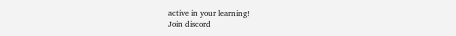active in your learning!
Join discord